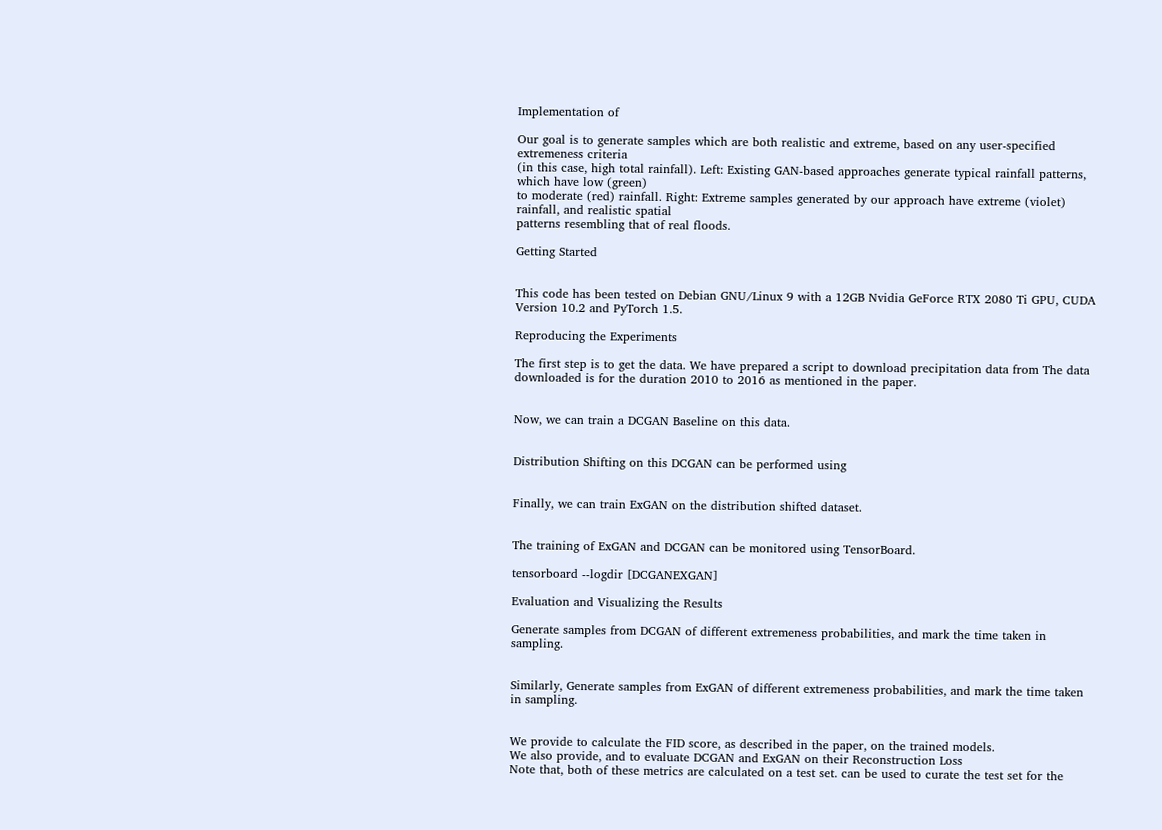Implementation of

Our goal is to generate samples which are both realistic and extreme, based on any user-specified extremeness criteria
(in this case, high total rainfall). Left: Existing GAN-based approaches generate typical rainfall patterns, which have low (green)
to moderate (red) rainfall. Right: Extreme samples generated by our approach have extreme (violet) rainfall, and realistic spatial
patterns resembling that of real floods.

Getting Started


This code has been tested on Debian GNU/Linux 9 with a 12GB Nvidia GeForce RTX 2080 Ti GPU, CUDA Version 10.2 and PyTorch 1.5.

Reproducing the Experiments

The first step is to get the data. We have prepared a script to download precipitation data from The data downloaded is for the duration 2010 to 2016 as mentioned in the paper.


Now, we can train a DCGAN Baseline on this data.


Distribution Shifting on this DCGAN can be performed using


Finally, we can train ExGAN on the distribution shifted dataset.


The training of ExGAN and DCGAN can be monitored using TensorBoard.

tensorboard --logdir [DCGANEXGAN]

Evaluation and Visualizing the Results

Generate samples from DCGAN of different extremeness probabilities, and mark the time taken in sampling.


Similarly, Generate samples from ExGAN of different extremeness probabilities, and mark the time taken in sampling.


We provide to calculate the FID score, as described in the paper, on the trained models.
We also provide, and to evaluate DCGAN and ExGAN on their Reconstruction Loss
Note that, both of these metrics are calculated on a test set. can be used to curate the test set for the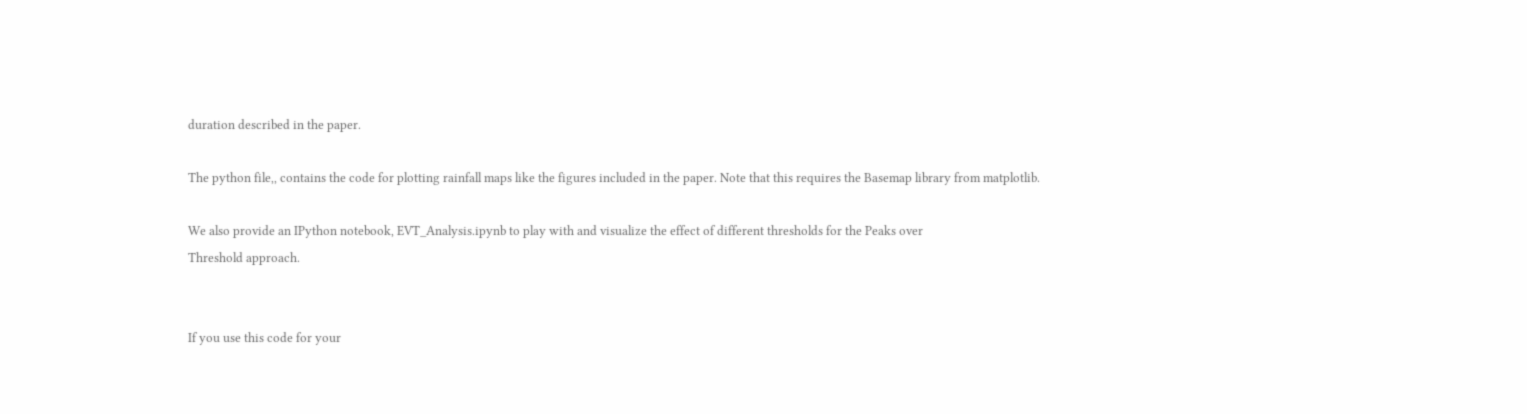duration described in the paper.

The python file,, contains the code for plotting rainfall maps like the figures included in the paper. Note that this requires the Basemap library from matplotlib.

We also provide an IPython notebook, EVT_Analysis.ipynb to play with and visualize the effect of different thresholds for the Peaks over
Threshold approach.


If you use this code for your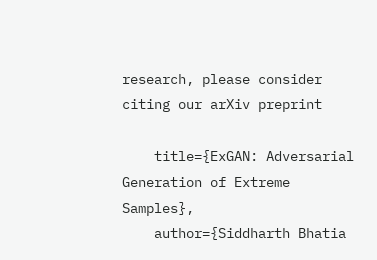research, please consider citing our arXiv preprint

    title={ExGAN: Adversarial Generation of Extreme Samples},
    author={Siddharth Bhatia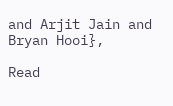and Arjit Jain and Bryan Hooi},

Read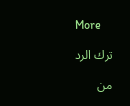More

ترك الرد

من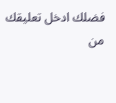فضلك ادخل تعليقك
من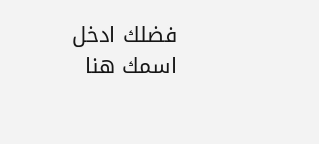فضلك ادخل اسمك هنا